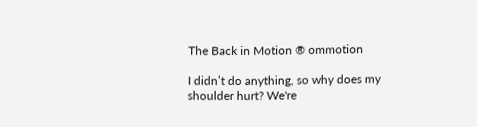The Back in Motion ® ommotion

I didn’t do anything, so why does my shoulder hurt? We're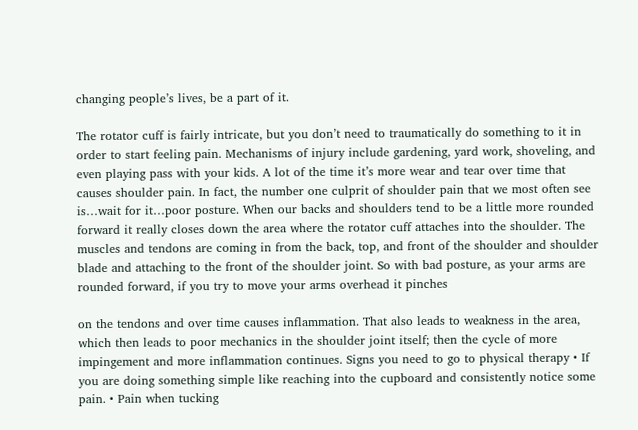changing people’s lives, be a part of it.

The rotator cuff is fairly intricate, but you don’t need to traumatically do something to it in order to start feeling pain. Mechanisms of injury include gardening, yard work, shoveling, and even playing pass with your kids. A lot of the time it’s more wear and tear over time that causes shoulder pain. In fact, the number one culprit of shoulder pain that we most often see is…wait for it…poor posture. When our backs and shoulders tend to be a little more rounded forward it really closes down the area where the rotator cuff attaches into the shoulder. The muscles and tendons are coming in from the back, top, and front of the shoulder and shoulder blade and attaching to the front of the shoulder joint. So with bad posture, as your arms are rounded forward, if you try to move your arms overhead it pinches

on the tendons and over time causes inflammation. That also leads to weakness in the area, which then leads to poor mechanics in the shoulder joint itself; then the cycle of more impingement and more inflammation continues. Signs you need to go to physical therapy • If you are doing something simple like reaching into the cupboard and consistently notice some pain. • Pain when tucking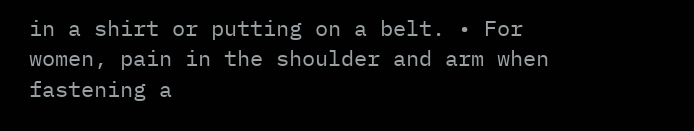in a shirt or putting on a belt. • For women, pain in the shoulder and arm when fastening a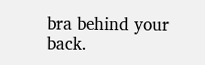bra behind your back.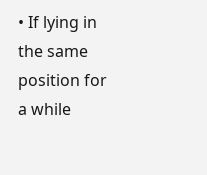• If lying in the same position for a while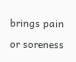brings pain or soreness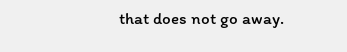that does not go away.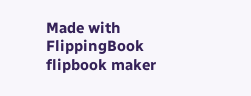Made with FlippingBook flipbook maker